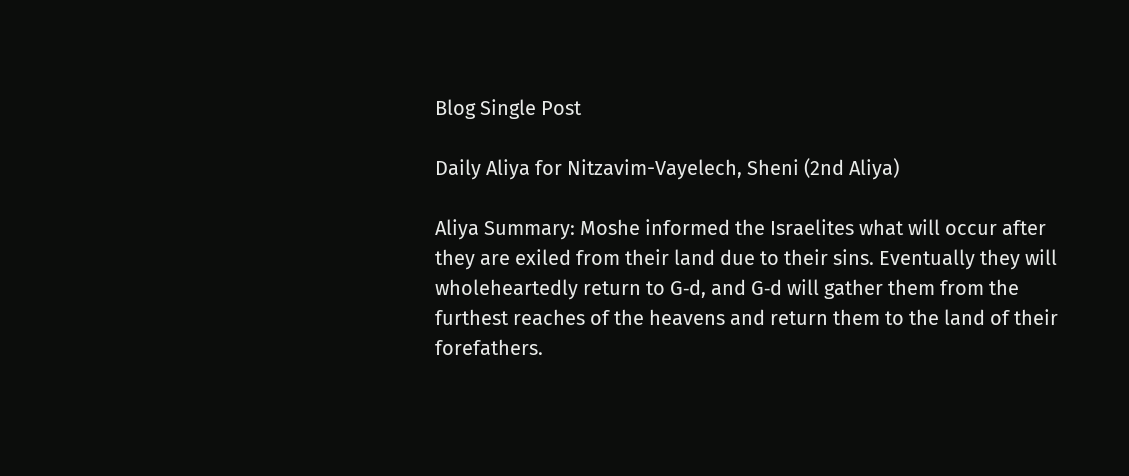Blog Single Post

Daily Aliya for Nitzavim-Vayelech, Sheni (2nd Aliya)

Aliya Summary: Moshe informed the Israelites what will occur after they are exiled from their land due to their sins. Eventually they will wholeheartedly return to G‑d, and G‑d will gather them from the furthest reaches of the heavens and return them to the land of their forefathers.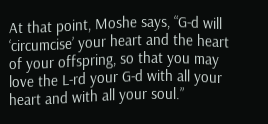At that point, Moshe says, “G‑d will ‘circumcise’ your heart and the heart of your offspring, so that you may love the L-rd your G‑d with all your heart and with all your soul.”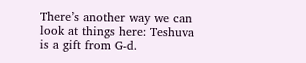There’s another way we can look at things here: Teshuva is a gift from G-d.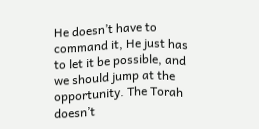He doesn’t have to command it, He just has to let it be possible, and we should jump at the opportunity. The Torah doesn’t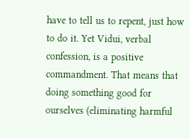have to tell us to repent, just how to do it. Yet Vidui, verbal confession, is a positive commandment. That means that doing something good for ourselves (eliminating harmful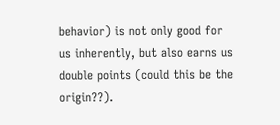behavior) is not only good for us inherently, but also earns us double points (could this be the origin??).